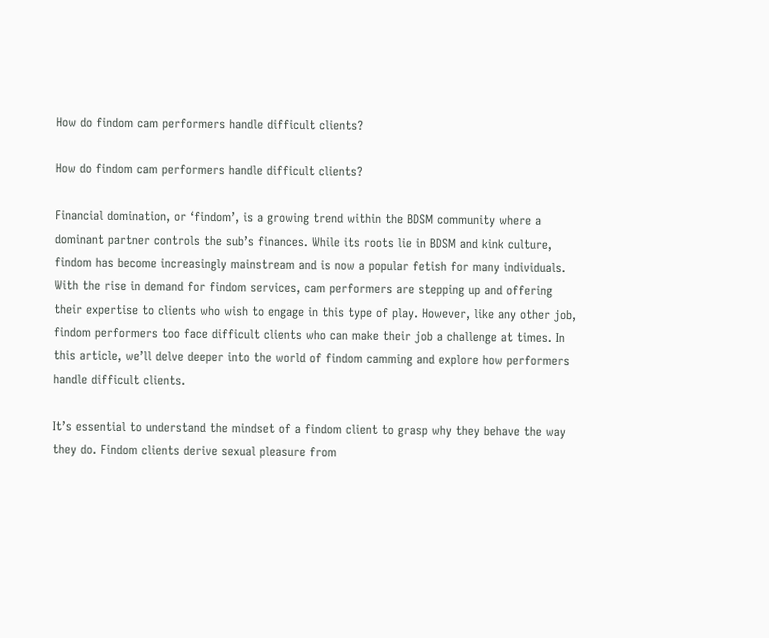How do findom cam performers handle difficult clients?

How do findom cam performers handle difficult clients?

Financial domination, or ‘findom’, is a growing trend within the BDSM community where a dominant partner controls the sub’s finances. While its roots lie in BDSM and kink culture, findom has become increasingly mainstream and is now a popular fetish for many individuals. With the rise in demand for findom services, cam performers are stepping up and offering their expertise to clients who wish to engage in this type of play. However, like any other job, findom performers too face difficult clients who can make their job a challenge at times. In this article, we’ll delve deeper into the world of findom camming and explore how performers handle difficult clients.

It’s essential to understand the mindset of a findom client to grasp why they behave the way they do. Findom clients derive sexual pleasure from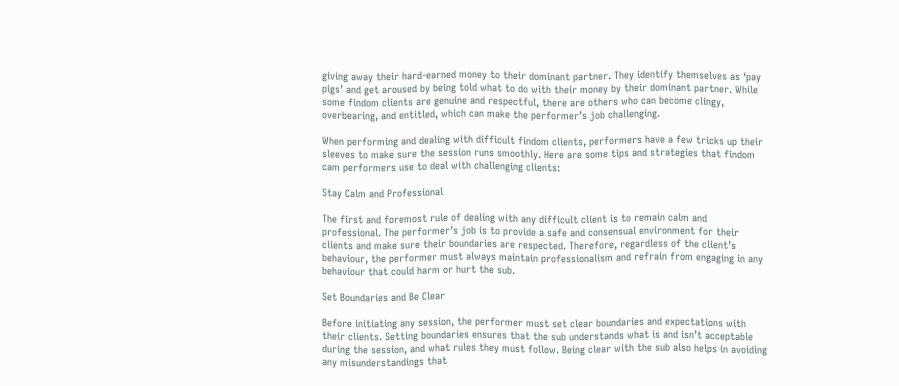giving away their hard-earned money to their dominant partner. They identify themselves as ‘pay pigs’ and get aroused by being told what to do with their money by their dominant partner. While some findom clients are genuine and respectful, there are others who can become clingy, overbearing, and entitled, which can make the performer’s job challenging.

When performing and dealing with difficult findom clients, performers have a few tricks up their sleeves to make sure the session runs smoothly. Here are some tips and strategies that findom cam performers use to deal with challenging clients:

Stay Calm and Professional

The first and foremost rule of dealing with any difficult client is to remain calm and professional. The performer’s job is to provide a safe and consensual environment for their clients and make sure their boundaries are respected. Therefore, regardless of the client’s behaviour, the performer must always maintain professionalism and refrain from engaging in any behaviour that could harm or hurt the sub.

Set Boundaries and Be Clear

Before initiating any session, the performer must set clear boundaries and expectations with their clients. Setting boundaries ensures that the sub understands what is and isn’t acceptable during the session, and what rules they must follow. Being clear with the sub also helps in avoiding any misunderstandings that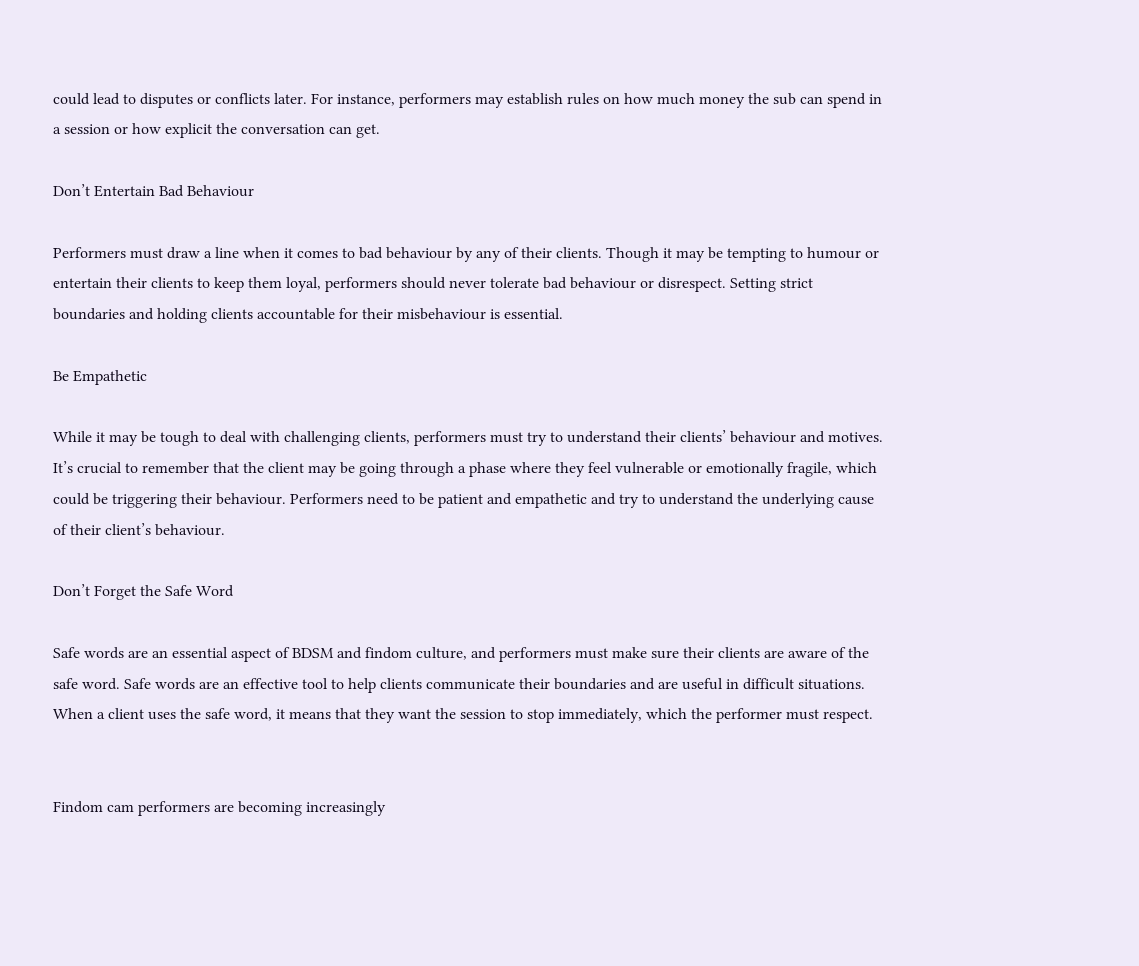could lead to disputes or conflicts later. For instance, performers may establish rules on how much money the sub can spend in a session or how explicit the conversation can get.

Don’t Entertain Bad Behaviour

Performers must draw a line when it comes to bad behaviour by any of their clients. Though it may be tempting to humour or entertain their clients to keep them loyal, performers should never tolerate bad behaviour or disrespect. Setting strict boundaries and holding clients accountable for their misbehaviour is essential.

Be Empathetic

While it may be tough to deal with challenging clients, performers must try to understand their clients’ behaviour and motives. It’s crucial to remember that the client may be going through a phase where they feel vulnerable or emotionally fragile, which could be triggering their behaviour. Performers need to be patient and empathetic and try to understand the underlying cause of their client’s behaviour.

Don’t Forget the Safe Word

Safe words are an essential aspect of BDSM and findom culture, and performers must make sure their clients are aware of the safe word. Safe words are an effective tool to help clients communicate their boundaries and are useful in difficult situations. When a client uses the safe word, it means that they want the session to stop immediately, which the performer must respect.


Findom cam performers are becoming increasingly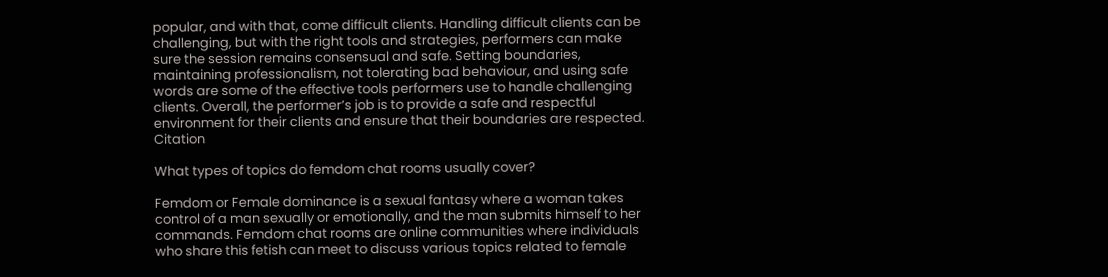popular, and with that, come difficult clients. Handling difficult clients can be challenging, but with the right tools and strategies, performers can make sure the session remains consensual and safe. Setting boundaries, maintaining professionalism, not tolerating bad behaviour, and using safe words are some of the effective tools performers use to handle challenging clients. Overall, the performer’s job is to provide a safe and respectful environment for their clients and ensure that their boundaries are respected. Citation

What types of topics do femdom chat rooms usually cover?

Femdom or Female dominance is a sexual fantasy where a woman takes control of a man sexually or emotionally, and the man submits himself to her commands. Femdom chat rooms are online communities where individuals who share this fetish can meet to discuss various topics related to female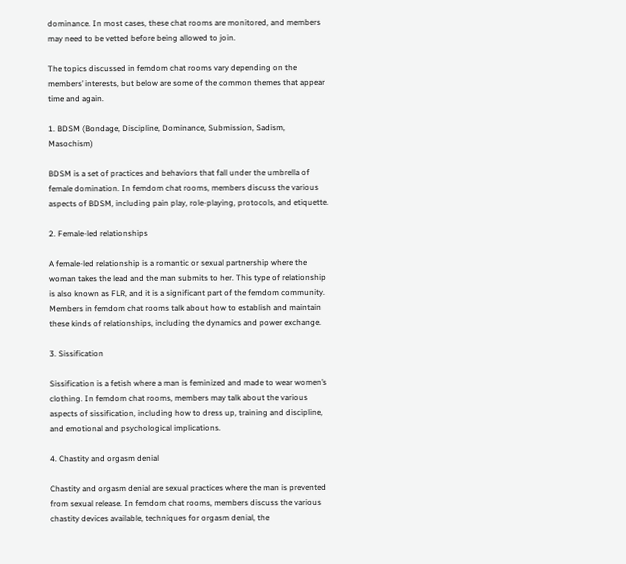dominance. In most cases, these chat rooms are monitored, and members may need to be vetted before being allowed to join.

The topics discussed in femdom chat rooms vary depending on the members’ interests, but below are some of the common themes that appear time and again.

1. BDSM (Bondage, Discipline, Dominance, Submission, Sadism, Masochism)

BDSM is a set of practices and behaviors that fall under the umbrella of female domination. In femdom chat rooms, members discuss the various aspects of BDSM, including pain play, role-playing, protocols, and etiquette.

2. Female-led relationships

A female-led relationship is a romantic or sexual partnership where the woman takes the lead and the man submits to her. This type of relationship is also known as FLR, and it is a significant part of the femdom community. Members in femdom chat rooms talk about how to establish and maintain these kinds of relationships, including the dynamics and power exchange.

3. Sissification

Sissification is a fetish where a man is feminized and made to wear women’s clothing. In femdom chat rooms, members may talk about the various aspects of sissification, including how to dress up, training and discipline, and emotional and psychological implications.

4. Chastity and orgasm denial

Chastity and orgasm denial are sexual practices where the man is prevented from sexual release. In femdom chat rooms, members discuss the various chastity devices available, techniques for orgasm denial, the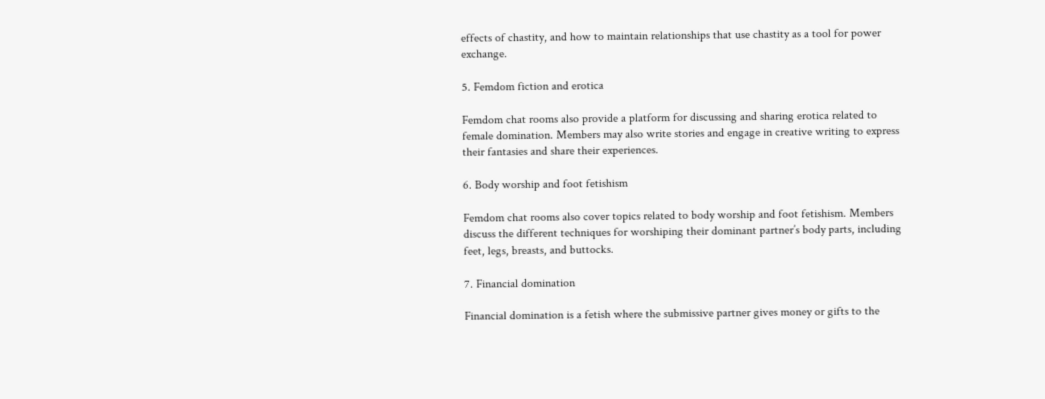effects of chastity, and how to maintain relationships that use chastity as a tool for power exchange.

5. Femdom fiction and erotica

Femdom chat rooms also provide a platform for discussing and sharing erotica related to female domination. Members may also write stories and engage in creative writing to express their fantasies and share their experiences.

6. Body worship and foot fetishism

Femdom chat rooms also cover topics related to body worship and foot fetishism. Members discuss the different techniques for worshiping their dominant partner’s body parts, including feet, legs, breasts, and buttocks.

7. Financial domination

Financial domination is a fetish where the submissive partner gives money or gifts to the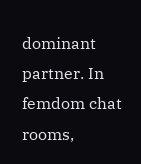dominant partner. In femdom chat rooms,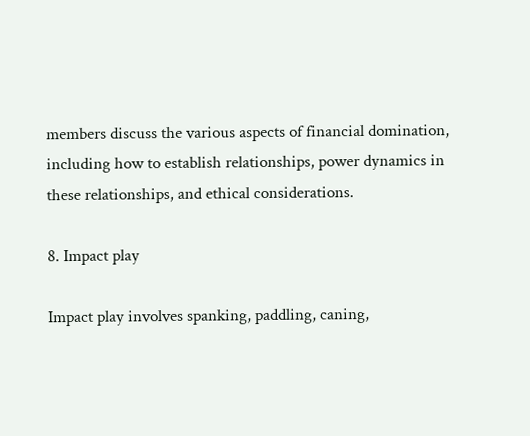members discuss the various aspects of financial domination, including how to establish relationships, power dynamics in these relationships, and ethical considerations.

8. Impact play

Impact play involves spanking, paddling, caning,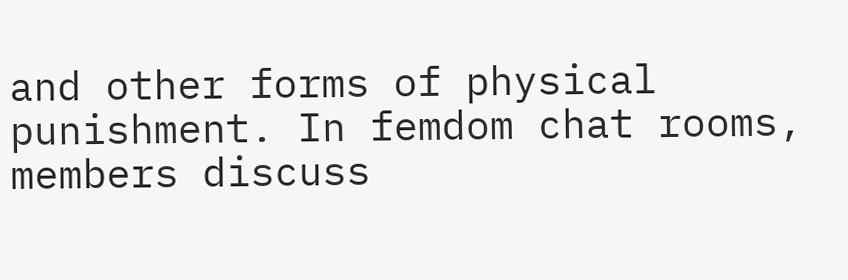and other forms of physical punishment. In femdom chat rooms, members discuss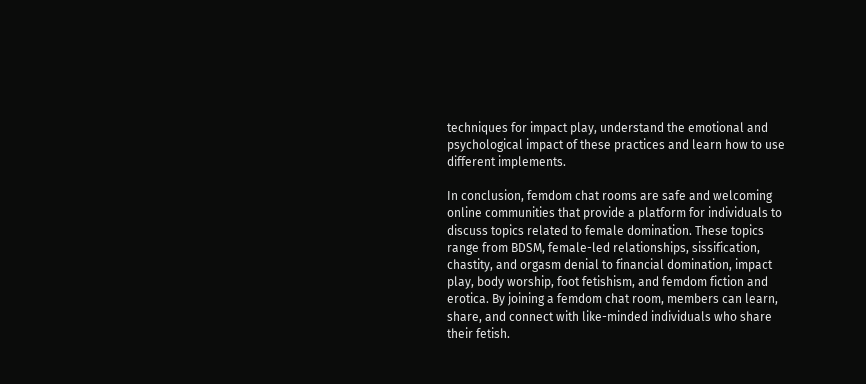techniques for impact play, understand the emotional and psychological impact of these practices and learn how to use different implements.

In conclusion, femdom chat rooms are safe and welcoming online communities that provide a platform for individuals to discuss topics related to female domination. These topics range from BDSM, female-led relationships, sissification, chastity, and orgasm denial to financial domination, impact play, body worship, foot fetishism, and femdom fiction and erotica. By joining a femdom chat room, members can learn, share, and connect with like-minded individuals who share their fetish.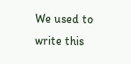We used to write this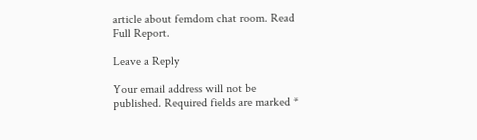article about femdom chat room. Read Full Report.

Leave a Reply

Your email address will not be published. Required fields are marked *